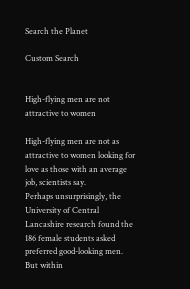Search the Planet

Custom Search


High-flying men are not attractive to women

High-flying men are not as attractive to women looking for love as those with an average job, scientists say.
Perhaps unsurprisingly, the University of Central Lancashire research found the 186 female students asked preferred good-looking men. But within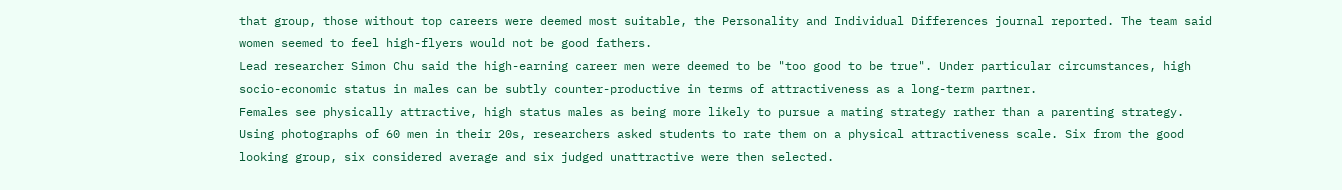that group, those without top careers were deemed most suitable, the Personality and Individual Differences journal reported. The team said women seemed to feel high-flyers would not be good fathers.
Lead researcher Simon Chu said the high-earning career men were deemed to be "too good to be true". Under particular circumstances, high socio-economic status in males can be subtly counter-productive in terms of attractiveness as a long-term partner.
Females see physically attractive, high status males as being more likely to pursue a mating strategy rather than a parenting strategy. Using photographs of 60 men in their 20s, researchers asked students to rate them on a physical attractiveness scale. Six from the good looking group, six considered average and six judged unattractive were then selected.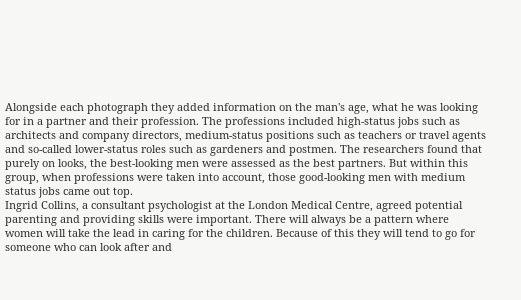Alongside each photograph they added information on the man's age, what he was looking for in a partner and their profession. The professions included high-status jobs such as architects and company directors, medium-status positions such as teachers or travel agents and so-called lower-status roles such as gardeners and postmen. The researchers found that purely on looks, the best-looking men were assessed as the best partners. But within this group, when professions were taken into account, those good-looking men with medium status jobs came out top.
Ingrid Collins, a consultant psychologist at the London Medical Centre, agreed potential parenting and providing skills were important. There will always be a pattern where women will take the lead in caring for the children. Because of this they will tend to go for someone who can look after and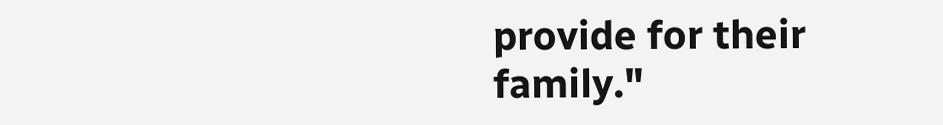provide for their family."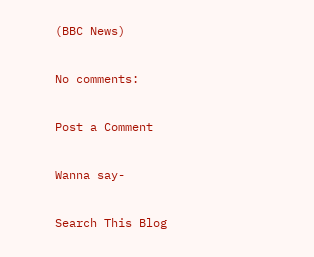(BBC News)

No comments:

Post a Comment

Wanna say-

Search This Blog